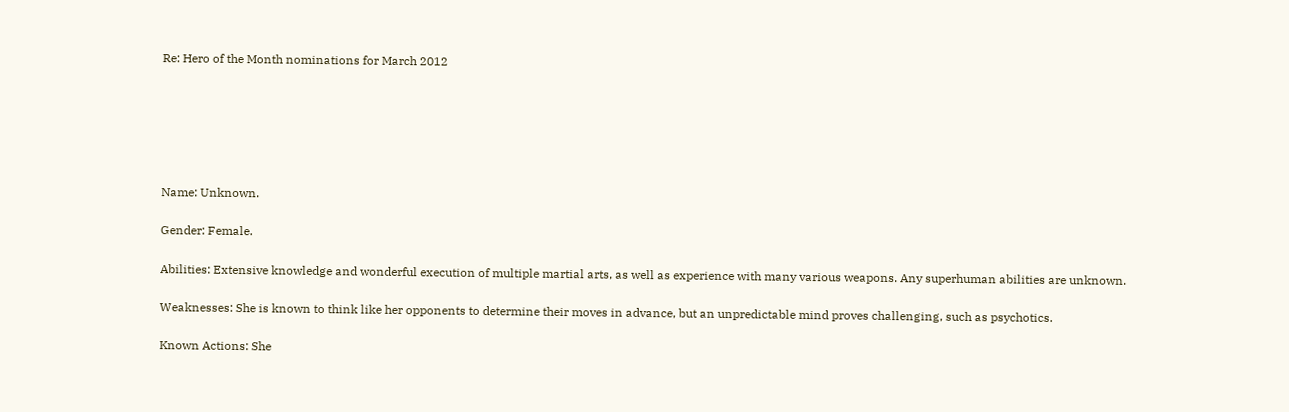Re: Hero of the Month nominations for March 2012






Name: Unknown.

Gender: Female.

Abilities: Extensive knowledge and wonderful execution of multiple martial arts, as well as experience with many various weapons. Any superhuman abilities are unknown.

Weaknesses: She is known to think like her opponents to determine their moves in advance, but an unpredictable mind proves challenging, such as psychotics.

Known Actions: She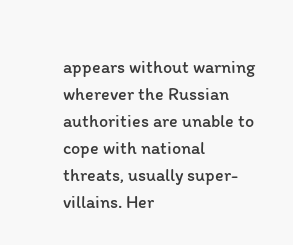appears without warning wherever the Russian authorities are unable to cope with national threats, usually super-villains. Her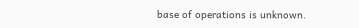base of operations is unknown.